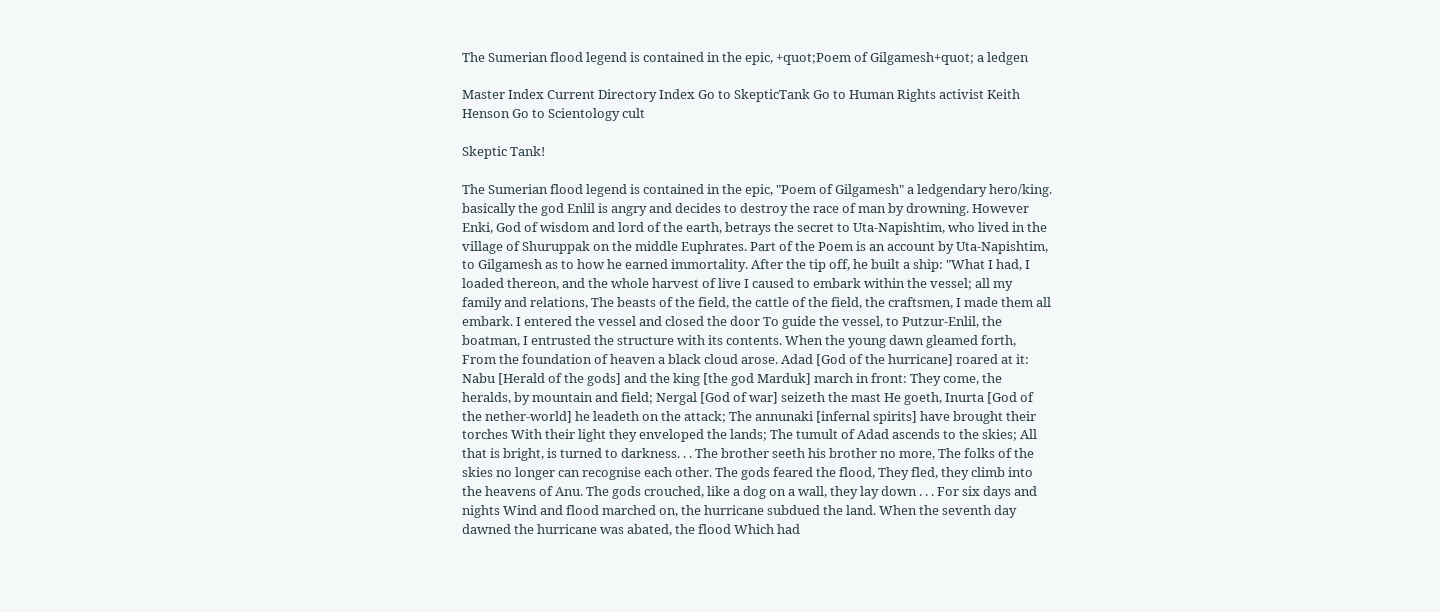The Sumerian flood legend is contained in the epic, +quot;Poem of Gilgamesh+quot; a ledgen

Master Index Current Directory Index Go to SkepticTank Go to Human Rights activist Keith Henson Go to Scientology cult

Skeptic Tank!

The Sumerian flood legend is contained in the epic, "Poem of Gilgamesh" a ledgendary hero/king. basically the god Enlil is angry and decides to destroy the race of man by drowning. However Enki, God of wisdom and lord of the earth, betrays the secret to Uta-Napishtim, who lived in the village of Shuruppak on the middle Euphrates. Part of the Poem is an account by Uta-Napishtim, to Gilgamesh as to how he earned immortality. After the tip off, he built a ship: "What I had, I loaded thereon, and the whole harvest of live I caused to embark within the vessel; all my family and relations, The beasts of the field, the cattle of the field, the craftsmen, I made them all embark. I entered the vessel and closed the door To guide the vessel, to Putzur-Enlil, the boatman, I entrusted the structure with its contents. When the young dawn gleamed forth, From the foundation of heaven a black cloud arose. Adad [God of the hurricane] roared at it: Nabu [Herald of the gods] and the king [the god Marduk] march in front: They come, the heralds, by mountain and field; Nergal [God of war] seizeth the mast He goeth, Inurta [God of the nether-world] he leadeth on the attack; The annunaki [infernal spirits] have brought their torches With their light they enveloped the lands; The tumult of Adad ascends to the skies; All that is bright, is turned to darkness. . . The brother seeth his brother no more, The folks of the skies no longer can recognise each other. The gods feared the flood, They fled, they climb into the heavens of Anu. The gods crouched, like a dog on a wall, they lay down . . . For six days and nights Wind and flood marched on, the hurricane subdued the land. When the seventh day dawned the hurricane was abated, the flood Which had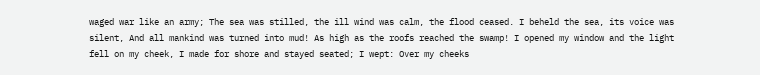waged war like an army; The sea was stilled, the ill wind was calm, the flood ceased. I beheld the sea, its voice was silent, And all mankind was turned into mud! As high as the roofs reached the swamp! I opened my window and the light fell on my cheek, I made for shore and stayed seated; I wept: Over my cheeks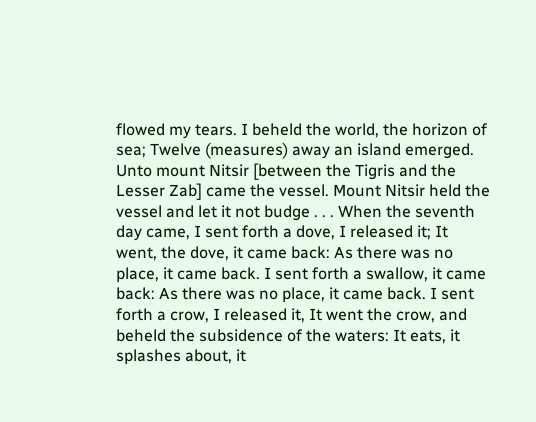flowed my tears. I beheld the world, the horizon of sea; Twelve (measures) away an island emerged. Unto mount Nitsir [between the Tigris and the Lesser Zab] came the vessel. Mount Nitsir held the vessel and let it not budge . . . When the seventh day came, I sent forth a dove, I released it; It went, the dove, it came back: As there was no place, it came back. I sent forth a swallow, it came back: As there was no place, it came back. I sent forth a crow, I released it, It went the crow, and beheld the subsidence of the waters: It eats, it splashes about, it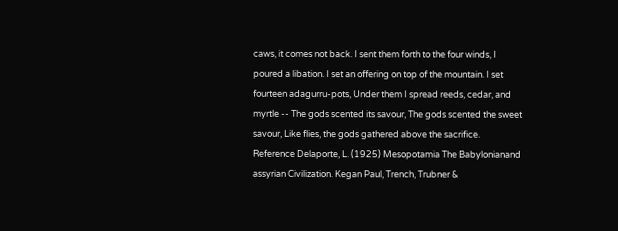caws, it comes not back. I sent them forth to the four winds, I poured a libation. I set an offering on top of the mountain. I set fourteen adagurru-pots, Under them I spread reeds, cedar, and myrtle -- The gods scented its savour, The gods scented the sweet savour, Like flies, the gods gathered above the sacrifice. Reference Delaporte, L. (1925) Mesopotamia The Babylonianand assyrian Civilization. Kegan Paul, Trench, Trubner &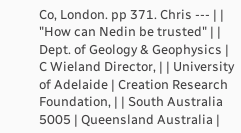Co, London. pp 371. Chris --- | | "How can Nedin be trusted" | | Dept. of Geology & Geophysics | C Wieland Director, | | University of Adelaide | Creation Research Foundation, | | South Australia 5005 | Queensland Australia |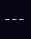---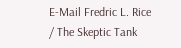E-Mail Fredric L. Rice / The Skeptic Tank